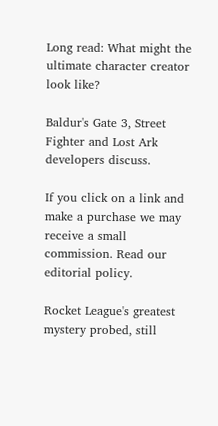Long read: What might the ultimate character creator look like?

Baldur's Gate 3, Street Fighter and Lost Ark developers discuss.

If you click on a link and make a purchase we may receive a small commission. Read our editorial policy.

Rocket League's greatest mystery probed, still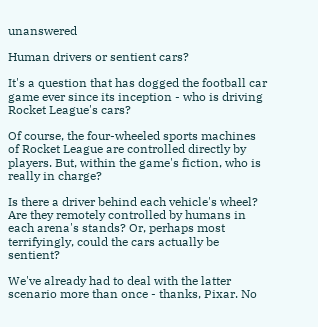unanswered

Human drivers or sentient cars?

It's a question that has dogged the football car game ever since its inception - who is driving Rocket League's cars?

Of course, the four-wheeled sports machines of Rocket League are controlled directly by players. But, within the game's fiction, who is really in charge?

Is there a driver behind each vehicle's wheel? Are they remotely controlled by humans in each arena's stands? Or, perhaps most terrifyingly, could the cars actually be sentient?

We've already had to deal with the latter scenario more than once - thanks, Pixar. No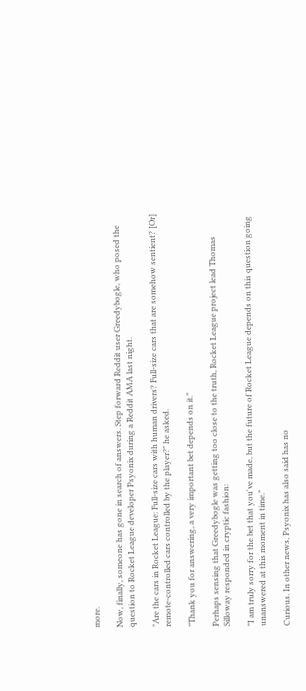more.

Now, finally, someone has gone in search of answers. Step forward Reddit user Greedybogle, who posed the question to Rocket League developer Psyonix during a Reddit AMA last night.

"Are the cars in Rocket League: Full-size cars with human drivers? Full-size cars that are somehow sentient? [Or] remote-controlled cars controlled by the player?" he asked.

"Thank you for answering, a very important bet depends on it."

Perhaps sensing that Greedybogle was getting too close to the truth, Rocket League project lead Thomas Silloway responded in cryptic fashion:

"I am truly sorry for the bet that you've made, but the future of Rocket League depends on this question going unanswered at this moment in time."

Curious. In other news, Psyonix has also said has no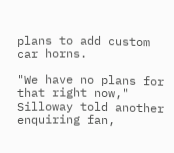plans to add custom car horns.

"We have no plans for that right now," Silloway told another enquiring fan,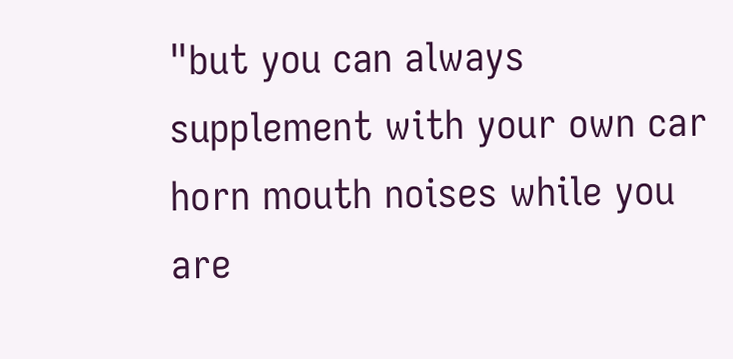"but you can always supplement with your own car horn mouth noises while you are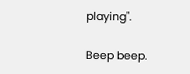playing".

Beep beep.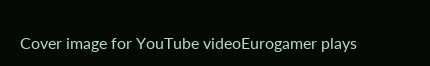Cover image for YouTube videoEurogamer plays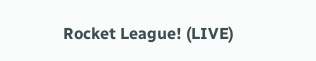Rocket League! (LIVE)